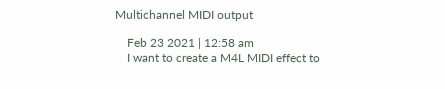Multichannel MIDI output

    Feb 23 2021 | 12:58 am
    I want to create a M4L MIDI effect to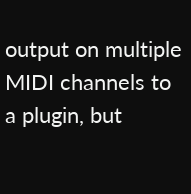output on multiple MIDI channels to a plugin, but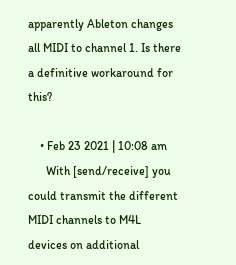apparently Ableton changes all MIDI to channel 1. Is there a definitive workaround for this?

    • Feb 23 2021 | 10:08 am
      With [send/receive] you could transmit the different MIDI channels to M4L devices on additional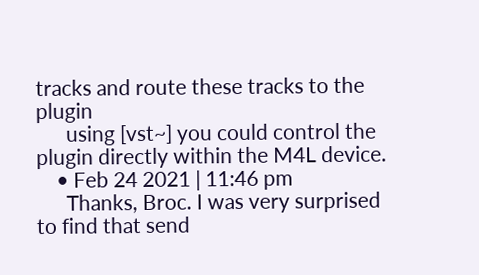tracks and route these tracks to the plugin
      using [vst~] you could control the plugin directly within the M4L device.
    • Feb 24 2021 | 11:46 pm
      Thanks, Broc. I was very surprised to find that send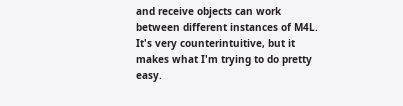and receive objects can work between different instances of M4L. It's very counterintuitive, but it makes what I'm trying to do pretty easy.